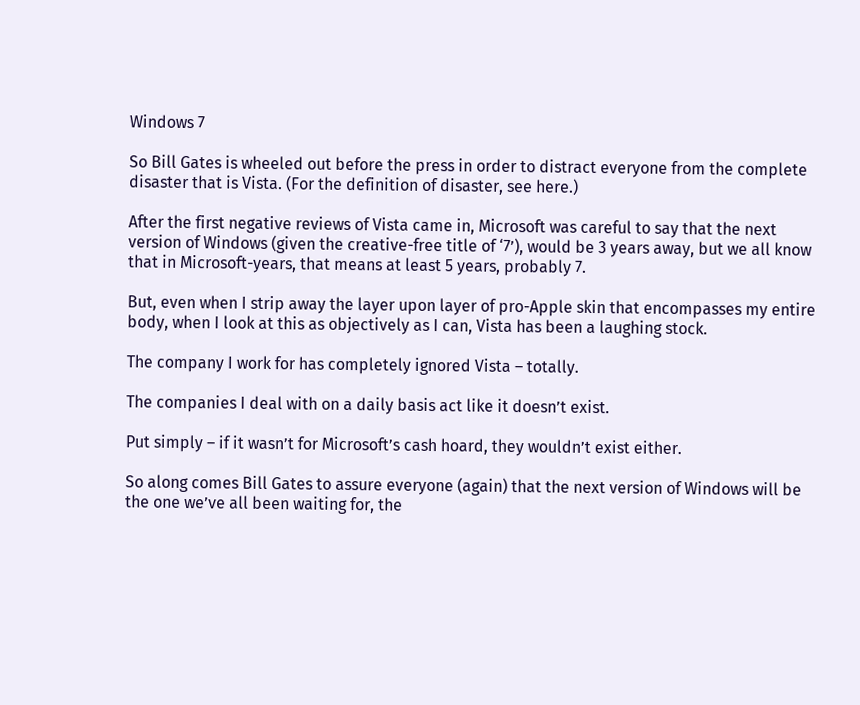Windows 7

So Bill Gates is wheeled out before the press in order to distract everyone from the complete disaster that is Vista. (For the definition of disaster, see here.)

After the first negative reviews of Vista came in, Microsoft was careful to say that the next version of Windows (given the creative-free title of ‘7’), would be 3 years away, but we all know that in Microsoft-years, that means at least 5 years, probably 7.

But, even when I strip away the layer upon layer of pro-Apple skin that encompasses my entire body, when I look at this as objectively as I can, Vista has been a laughing stock.

The company I work for has completely ignored Vista – totally.

The companies I deal with on a daily basis act like it doesn’t exist.

Put simply – if it wasn’t for Microsoft’s cash hoard, they wouldn’t exist either.

So along comes Bill Gates to assure everyone (again) that the next version of Windows will be the one we’ve all been waiting for, the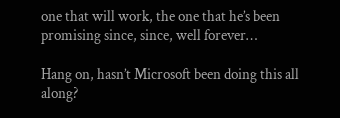one that will work, the one that he’s been promising since, since, well forever…

Hang on, hasn’t Microsoft been doing this all along?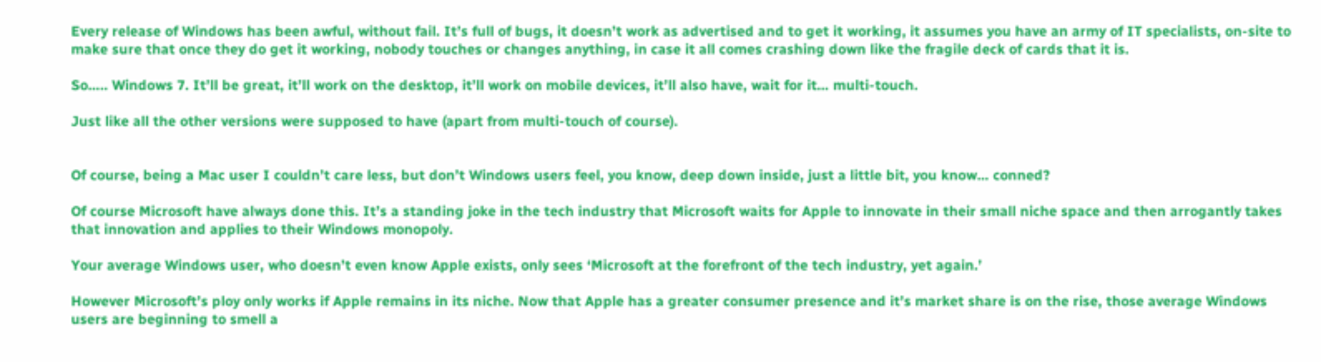Every release of Windows has been awful, without fail. It’s full of bugs, it doesn’t work as advertised and to get it working, it assumes you have an army of IT specialists, on-site to make sure that once they do get it working, nobody touches or changes anything, in case it all comes crashing down like the fragile deck of cards that it is.

So….. Windows 7. It’ll be great, it’ll work on the desktop, it’ll work on mobile devices, it’ll also have, wait for it… multi-touch.

Just like all the other versions were supposed to have (apart from multi-touch of course).


Of course, being a Mac user I couldn’t care less, but don’t Windows users feel, you know, deep down inside, just a little bit, you know… conned?

Of course Microsoft have always done this. It’s a standing joke in the tech industry that Microsoft waits for Apple to innovate in their small niche space and then arrogantly takes that innovation and applies to their Windows monopoly.

Your average Windows user, who doesn’t even know Apple exists, only sees ‘Microsoft at the forefront of the tech industry, yet again.’

However Microsoft’s ploy only works if Apple remains in its niche. Now that Apple has a greater consumer presence and it’s market share is on the rise, those average Windows users are beginning to smell a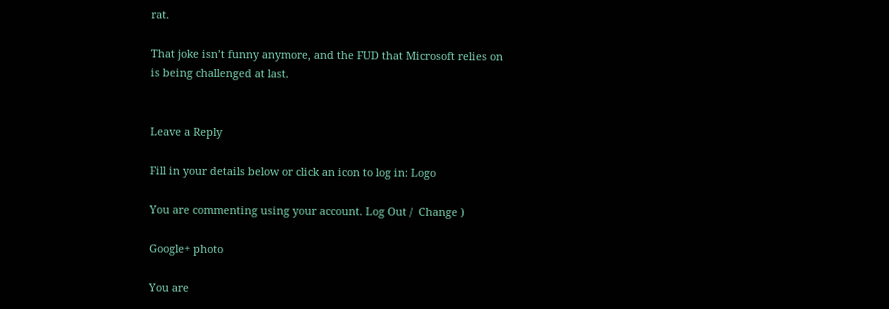rat.

That joke isn’t funny anymore, and the FUD that Microsoft relies on is being challenged at last.


Leave a Reply

Fill in your details below or click an icon to log in: Logo

You are commenting using your account. Log Out /  Change )

Google+ photo

You are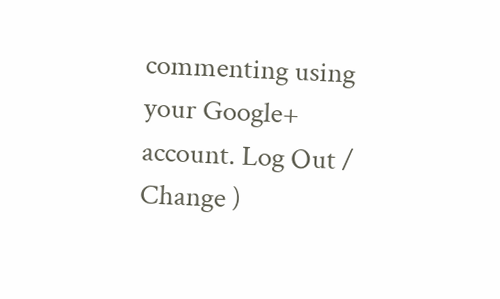commenting using your Google+ account. Log Out /  Change )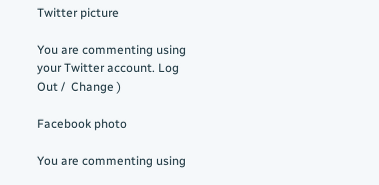Twitter picture

You are commenting using your Twitter account. Log Out /  Change )

Facebook photo

You are commenting using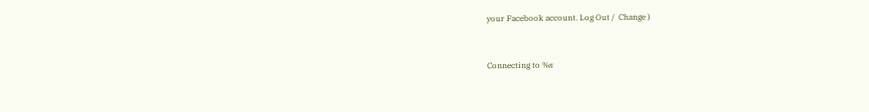your Facebook account. Log Out /  Change )


Connecting to %s